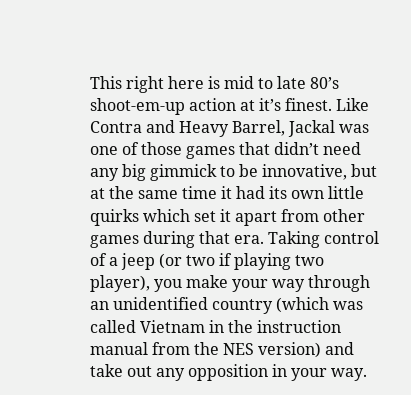This right here is mid to late 80’s shoot-em-up action at it’s finest. Like Contra and Heavy Barrel, Jackal was one of those games that didn’t need any big gimmick to be innovative, but at the same time it had its own little quirks which set it apart from other games during that era. Taking control of a jeep (or two if playing two player), you make your way through an unidentified country (which was called Vietnam in the instruction manual from the NES version) and take out any opposition in your way.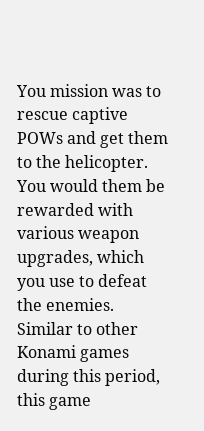You mission was to rescue captive POWs and get them to the helicopter. You would them be rewarded with various weapon upgrades, which you use to defeat the enemies. Similar to other Konami games during this period, this game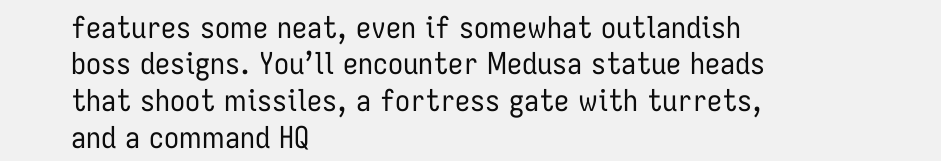features some neat, even if somewhat outlandish boss designs. You’ll encounter Medusa statue heads that shoot missiles, a fortress gate with turrets, and a command HQ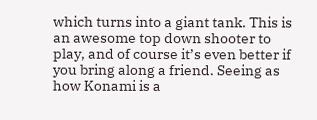which turns into a giant tank. This is an awesome top down shooter to play, and of course it’s even better if you bring along a friend. Seeing as how Konami is a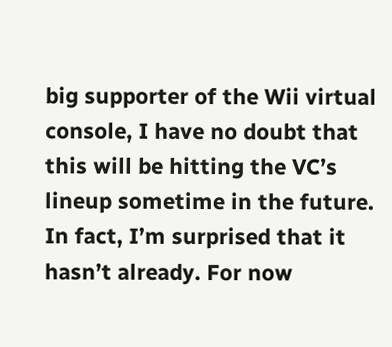big supporter of the Wii virtual console, I have no doubt that this will be hitting the VC’s lineup sometime in the future. In fact, I’m surprised that it hasn’t already. For now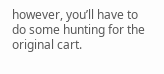however, you’ll have to do some hunting for the original cart.